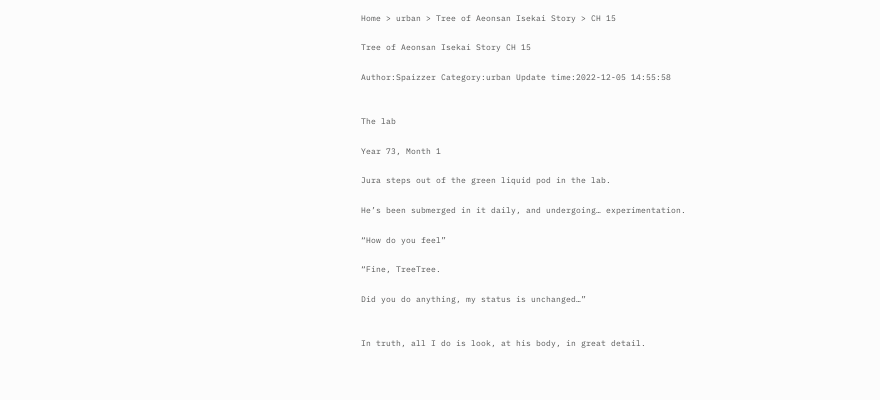Home > urban > Tree of Aeonsan Isekai Story > CH 15

Tree of Aeonsan Isekai Story CH 15

Author:Spaizzer Category:urban Update time:2022-12-05 14:55:58


The lab

Year 73, Month 1

Jura steps out of the green liquid pod in the lab.

He’s been submerged in it daily, and undergoing… experimentation.

“How do you feel”

“Fine, TreeTree.

Did you do anything, my status is unchanged…”


In truth, all I do is look, at his body, in great detail.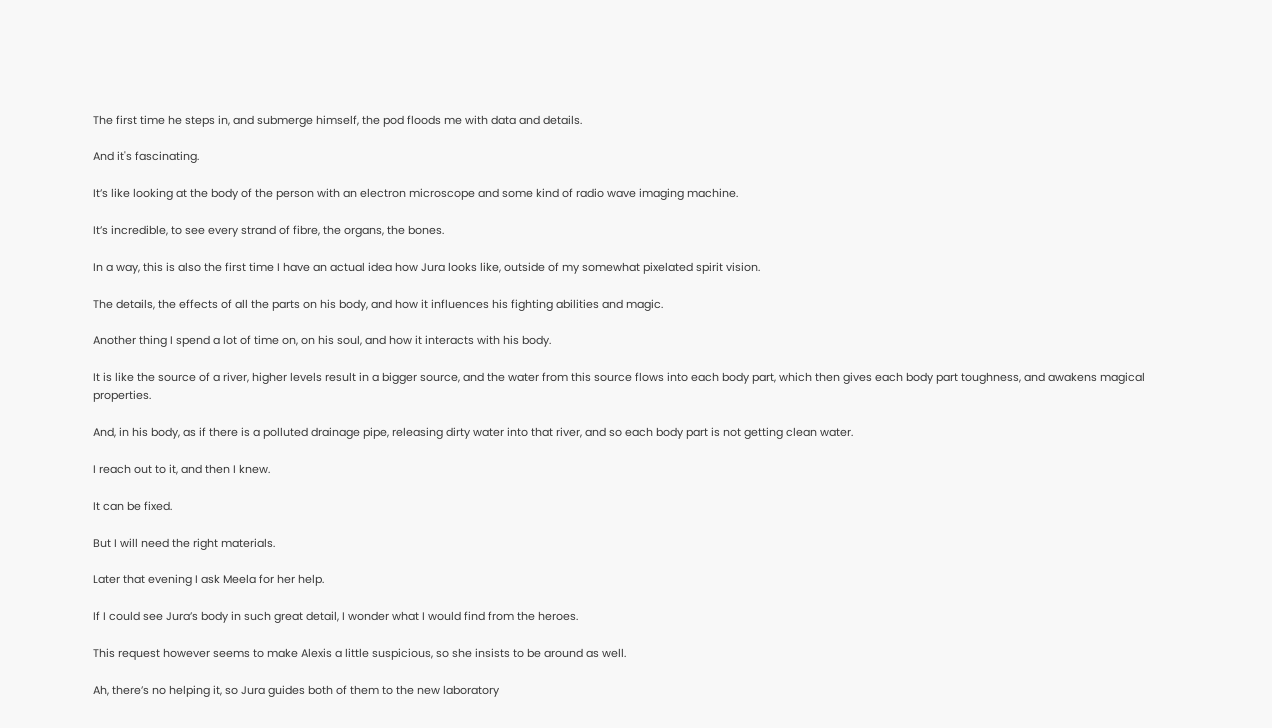The first time he steps in, and submerge himself, the pod floods me with data and details.

And it's fascinating.

It’s like looking at the body of the person with an electron microscope and some kind of radio wave imaging machine.

It’s incredible, to see every strand of fibre, the organs, the bones.

In a way, this is also the first time I have an actual idea how Jura looks like, outside of my somewhat pixelated spirit vision.

The details, the effects of all the parts on his body, and how it influences his fighting abilities and magic.

Another thing I spend a lot of time on, on his soul, and how it interacts with his body.

It is like the source of a river, higher levels result in a bigger source, and the water from this source flows into each body part, which then gives each body part toughness, and awakens magical properties.

And, in his body, as if there is a polluted drainage pipe, releasing dirty water into that river, and so each body part is not getting clean water.

I reach out to it, and then I knew.

It can be fixed.

But I will need the right materials.

Later that evening I ask Meela for her help.

If I could see Jura’s body in such great detail, I wonder what I would find from the heroes.

This request however seems to make Alexis a little suspicious, so she insists to be around as well.

Ah, there’s no helping it, so Jura guides both of them to the new laboratory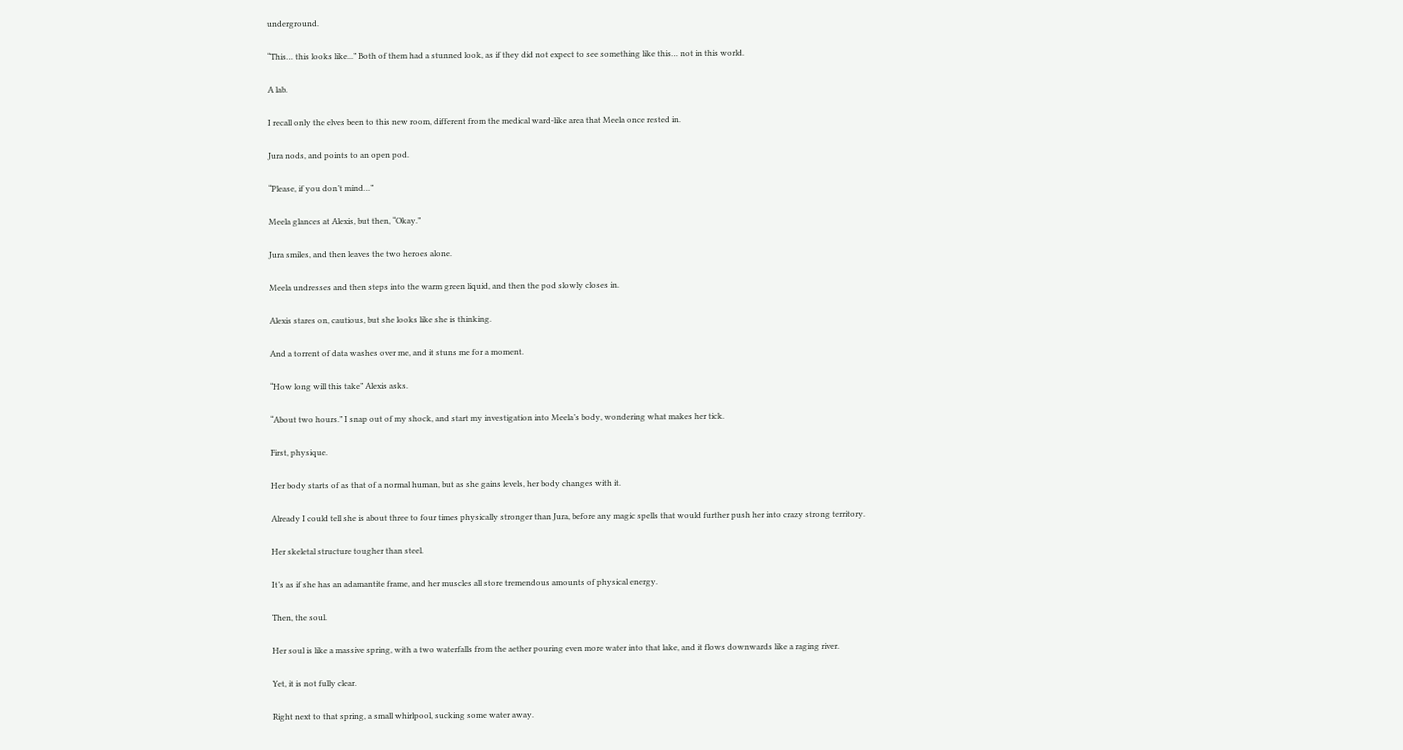underground.

“This… this looks like...” Both of them had a stunned look, as if they did not expect to see something like this… not in this world.

A lab.

I recall only the elves been to this new room, different from the medical ward-like area that Meela once rested in.

Jura nods, and points to an open pod.

“Please, if you don’t mind…”

Meela glances at Alexis, but then, “Okay.”

Jura smiles, and then leaves the two heroes alone.

Meela undresses and then steps into the warm green liquid, and then the pod slowly closes in.

Alexis stares on, cautious, but she looks like she is thinking.

And a torrent of data washes over me, and it stuns me for a moment.

“How long will this take” Alexis asks.

“About two hours.” I snap out of my shock, and start my investigation into Meela’s body, wondering what makes her tick.

First, physique.

Her body starts of as that of a normal human, but as she gains levels, her body changes with it.

Already I could tell she is about three to four times physically stronger than Jura, before any magic spells that would further push her into crazy strong territory.

Her skeletal structure tougher than steel.

It’s as if she has an adamantite frame, and her muscles all store tremendous amounts of physical energy.

Then, the soul.

Her soul is like a massive spring, with a two waterfalls from the aether pouring even more water into that lake, and it flows downwards like a raging river.

Yet, it is not fully clear.

Right next to that spring, a small whirlpool, sucking some water away.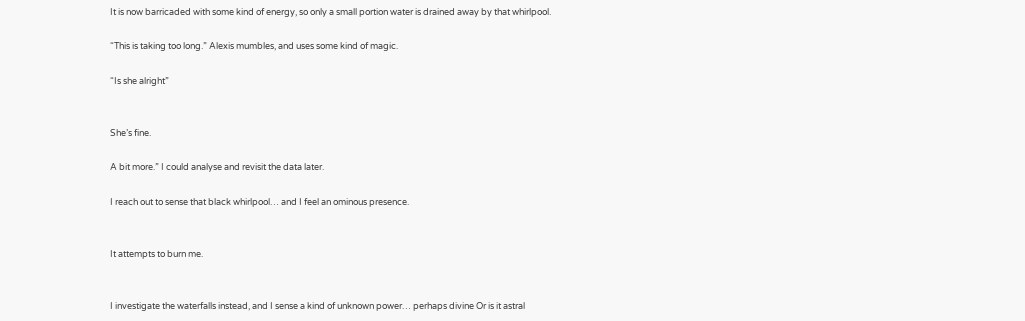It is now barricaded with some kind of energy, so only a small portion water is drained away by that whirlpool.

“This is taking too long.” Alexis mumbles, and uses some kind of magic.

“Is she alright”


She’s fine.

A bit more.” I could analyse and revisit the data later.

I reach out to sense that black whirlpool… and I feel an ominous presence.


It attempts to burn me.


I investigate the waterfalls instead, and I sense a kind of unknown power… perhaps divine Or is it astral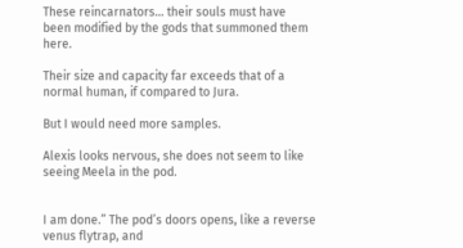These reincarnators… their souls must have been modified by the gods that summoned them here.

Their size and capacity far exceeds that of a normal human, if compared to Jura.

But I would need more samples.

Alexis looks nervous, she does not seem to like seeing Meela in the pod.


I am done.” The pod’s doors opens, like a reverse venus flytrap, and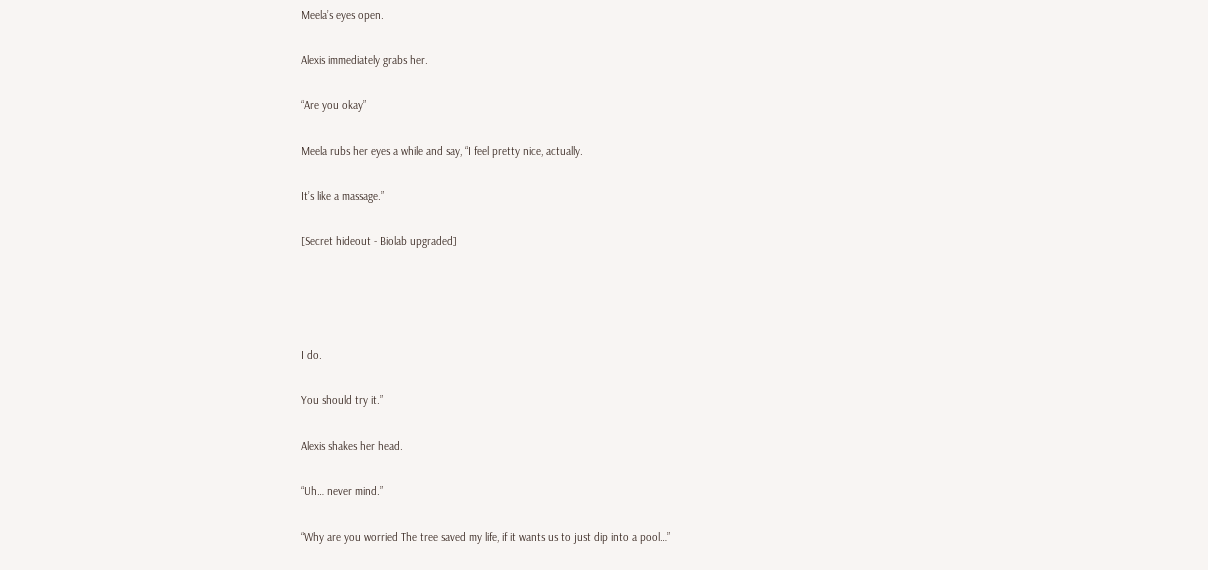Meela’s eyes open.

Alexis immediately grabs her.

“Are you okay”

Meela rubs her eyes a while and say, “I feel pretty nice, actually.

It’s like a massage.”

[Secret hideout - Biolab upgraded]




I do.

You should try it.”

Alexis shakes her head.

“Uh… never mind.”

“Why are you worried The tree saved my life, if it wants us to just dip into a pool…”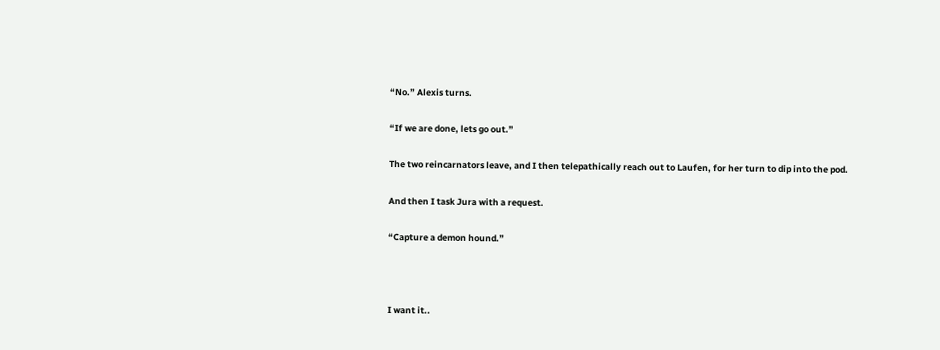“No.” Alexis turns.

“If we are done, lets go out.”

The two reincarnators leave, and I then telepathically reach out to Laufen, for her turn to dip into the pod.

And then I task Jura with a request.

“Capture a demon hound.”



I want it..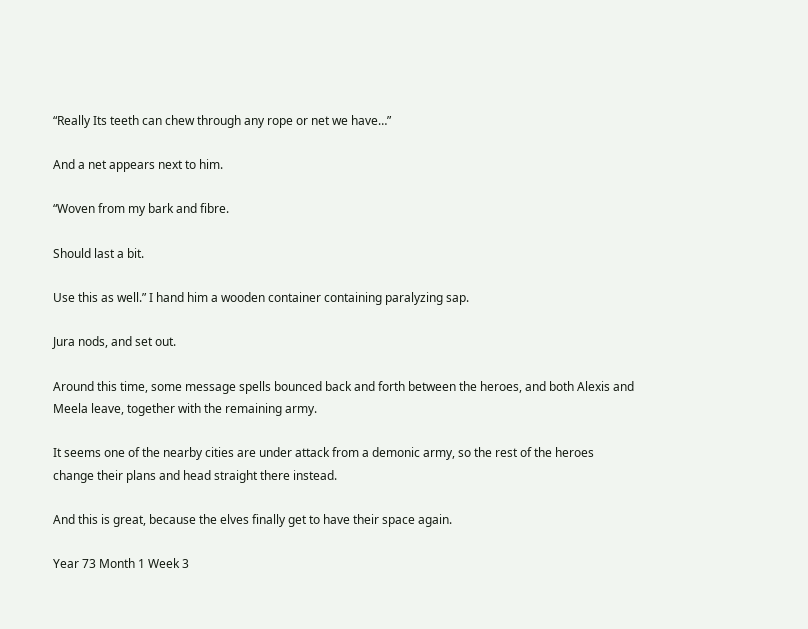“Really Its teeth can chew through any rope or net we have…”

And a net appears next to him.

“Woven from my bark and fibre.

Should last a bit.

Use this as well.” I hand him a wooden container containing paralyzing sap.

Jura nods, and set out.

Around this time, some message spells bounced back and forth between the heroes, and both Alexis and Meela leave, together with the remaining army.

It seems one of the nearby cities are under attack from a demonic army, so the rest of the heroes change their plans and head straight there instead.

And this is great, because the elves finally get to have their space again.

Year 73 Month 1 Week 3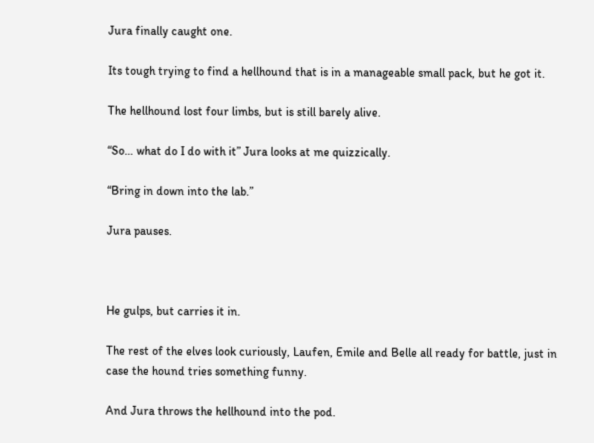Jura finally caught one.

Its tough trying to find a hellhound that is in a manageable small pack, but he got it.

The hellhound lost four limbs, but is still barely alive.

“So… what do I do with it” Jura looks at me quizzically.

“Bring in down into the lab.”

Jura pauses.



He gulps, but carries it in.

The rest of the elves look curiously, Laufen, Emile and Belle all ready for battle, just in case the hound tries something funny.

And Jura throws the hellhound into the pod.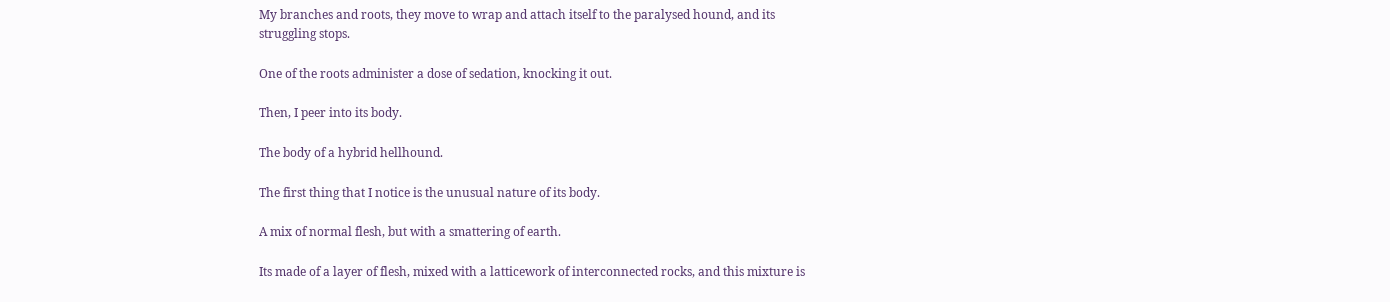My branches and roots, they move to wrap and attach itself to the paralysed hound, and its struggling stops.

One of the roots administer a dose of sedation, knocking it out.

Then, I peer into its body.

The body of a hybrid hellhound.

The first thing that I notice is the unusual nature of its body.

A mix of normal flesh, but with a smattering of earth.

Its made of a layer of flesh, mixed with a latticework of interconnected rocks, and this mixture is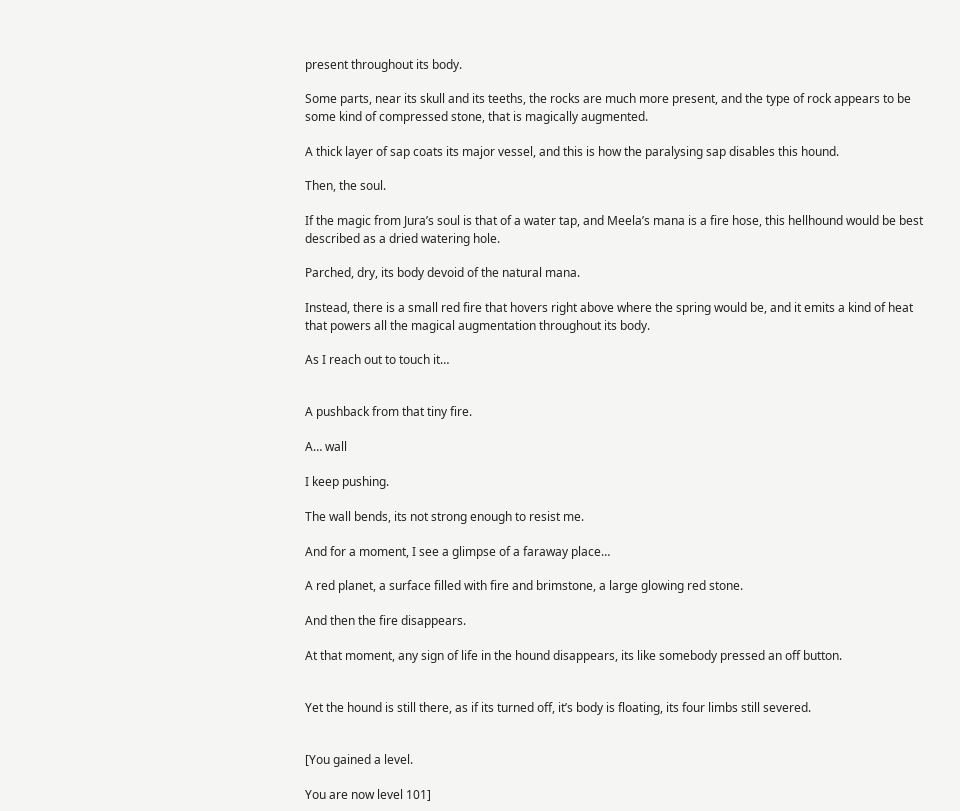present throughout its body.

Some parts, near its skull and its teeths, the rocks are much more present, and the type of rock appears to be some kind of compressed stone, that is magically augmented.

A thick layer of sap coats its major vessel, and this is how the paralysing sap disables this hound.

Then, the soul.

If the magic from Jura’s soul is that of a water tap, and Meela’s mana is a fire hose, this hellhound would be best described as a dried watering hole.

Parched, dry, its body devoid of the natural mana.

Instead, there is a small red fire that hovers right above where the spring would be, and it emits a kind of heat that powers all the magical augmentation throughout its body.

As I reach out to touch it…


A pushback from that tiny fire.

A… wall

I keep pushing.

The wall bends, its not strong enough to resist me.

And for a moment, I see a glimpse of a faraway place…

A red planet, a surface filled with fire and brimstone, a large glowing red stone.

And then the fire disappears.

At that moment, any sign of life in the hound disappears, its like somebody pressed an off button.


Yet the hound is still there, as if its turned off, it’s body is floating, its four limbs still severed.


[You gained a level.

You are now level 101]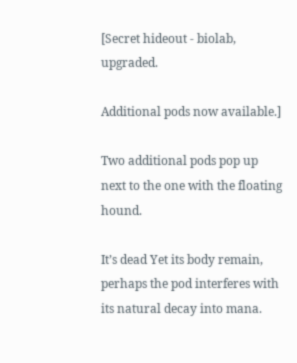[Secret hideout - biolab, upgraded.

Additional pods now available.]

Two additional pods pop up next to the one with the floating hound.

It’s dead Yet its body remain, perhaps the pod interferes with its natural decay into mana.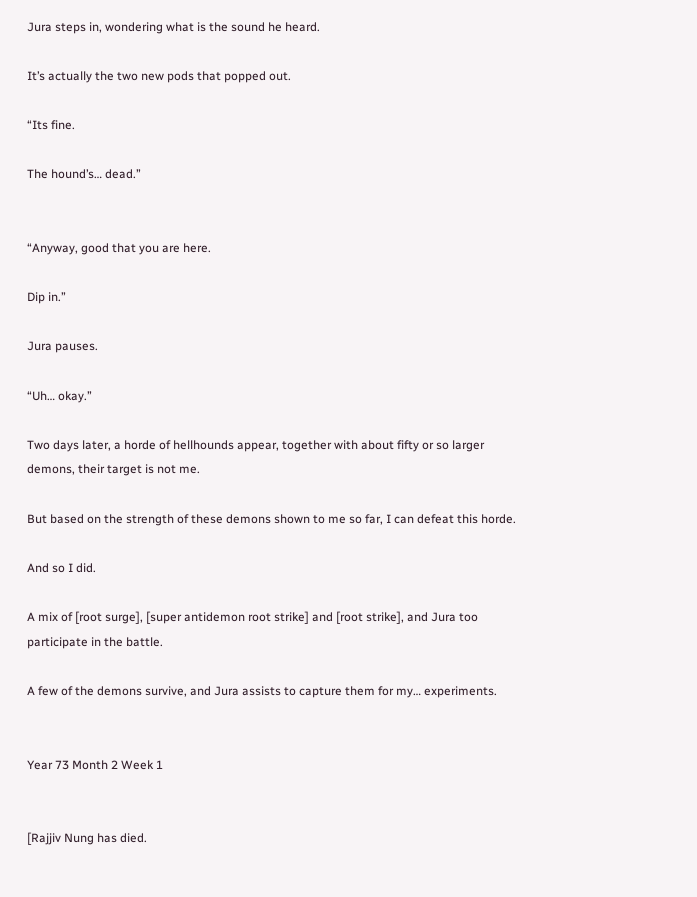Jura steps in, wondering what is the sound he heard.

It’s actually the two new pods that popped out.

“Its fine.

The hound’s… dead.”


“Anyway, good that you are here.

Dip in.”

Jura pauses.

“Uh… okay.”

Two days later, a horde of hellhounds appear, together with about fifty or so larger demons, their target is not me.

But based on the strength of these demons shown to me so far, I can defeat this horde.

And so I did.

A mix of [root surge], [super antidemon root strike] and [root strike], and Jura too participate in the battle.

A few of the demons survive, and Jura assists to capture them for my… experiments.


Year 73 Month 2 Week 1


[Rajjiv Nung has died.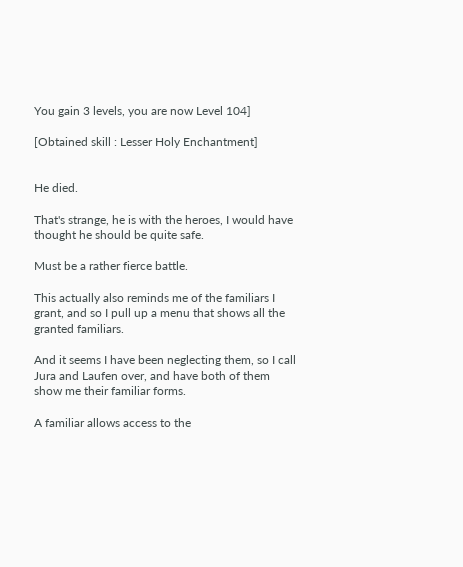You gain 3 levels, you are now Level 104]

[Obtained skill : Lesser Holy Enchantment]


He died.

That's strange, he is with the heroes, I would have thought he should be quite safe.

Must be a rather fierce battle.

This actually also reminds me of the familiars I grant, and so I pull up a menu that shows all the granted familiars.

And it seems I have been neglecting them, so I call Jura and Laufen over, and have both of them show me their familiar forms.

A familiar allows access to the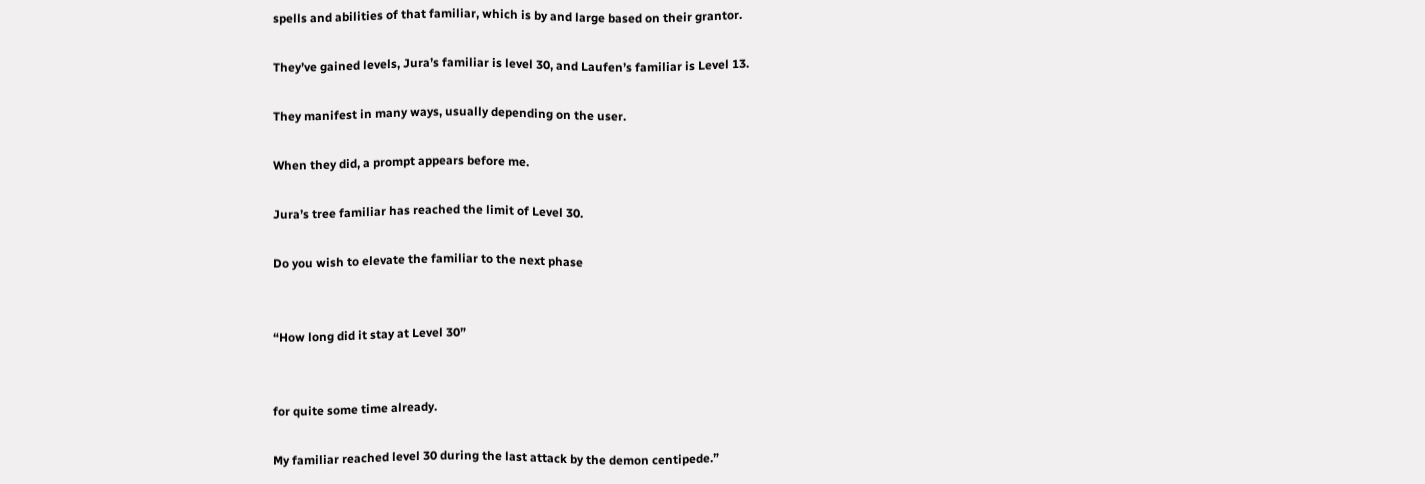spells and abilities of that familiar, which is by and large based on their grantor.

They’ve gained levels, Jura’s familiar is level 30, and Laufen’s familiar is Level 13.

They manifest in many ways, usually depending on the user.

When they did, a prompt appears before me.

Jura’s tree familiar has reached the limit of Level 30.

Do you wish to elevate the familiar to the next phase


“How long did it stay at Level 30”


for quite some time already.

My familiar reached level 30 during the last attack by the demon centipede.”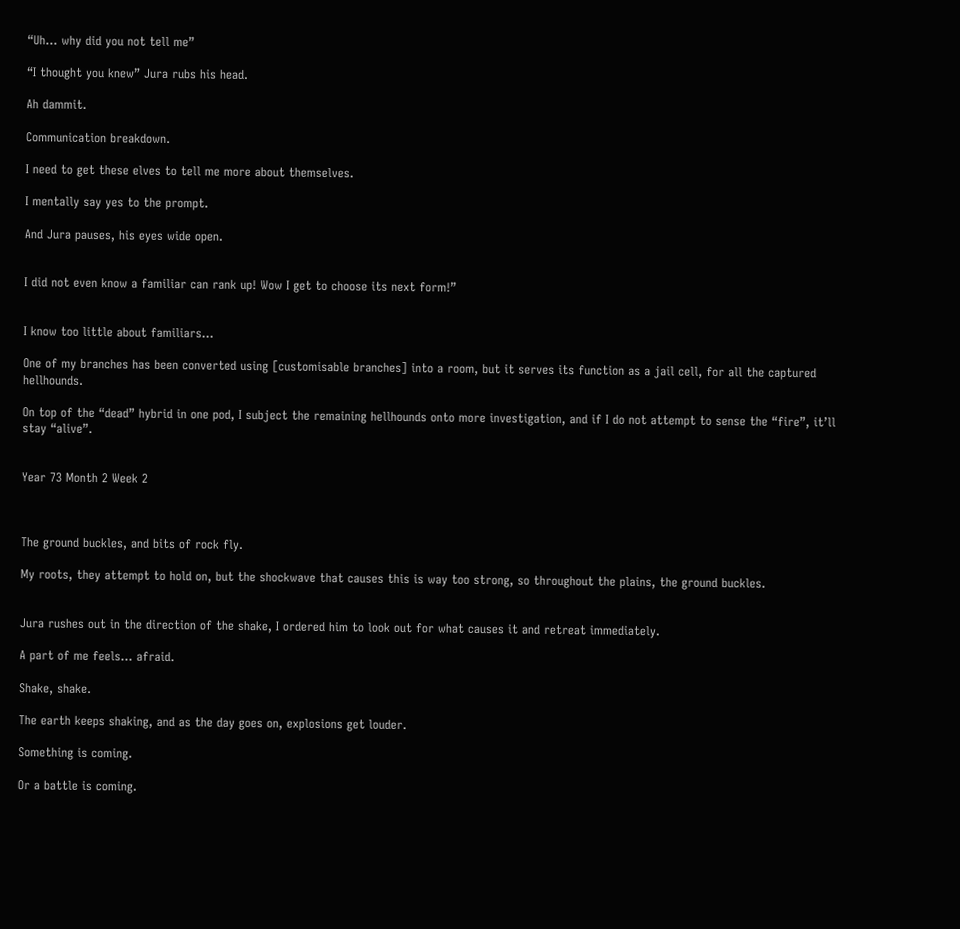“Uh… why did you not tell me”

“I thought you knew” Jura rubs his head.

Ah dammit.

Communication breakdown.

I need to get these elves to tell me more about themselves.

I mentally say yes to the prompt.

And Jura pauses, his eyes wide open.


I did not even know a familiar can rank up! Wow I get to choose its next form!”


I know too little about familiars…

One of my branches has been converted using [customisable branches] into a room, but it serves its function as a jail cell, for all the captured hellhounds.

On top of the “dead” hybrid in one pod, I subject the remaining hellhounds onto more investigation, and if I do not attempt to sense the “fire”, it’ll stay “alive”.


Year 73 Month 2 Week 2



The ground buckles, and bits of rock fly.

My roots, they attempt to hold on, but the shockwave that causes this is way too strong, so throughout the plains, the ground buckles.


Jura rushes out in the direction of the shake, I ordered him to look out for what causes it and retreat immediately.

A part of me feels… afraid.

Shake, shake.

The earth keeps shaking, and as the day goes on, explosions get louder.

Something is coming.

Or a battle is coming.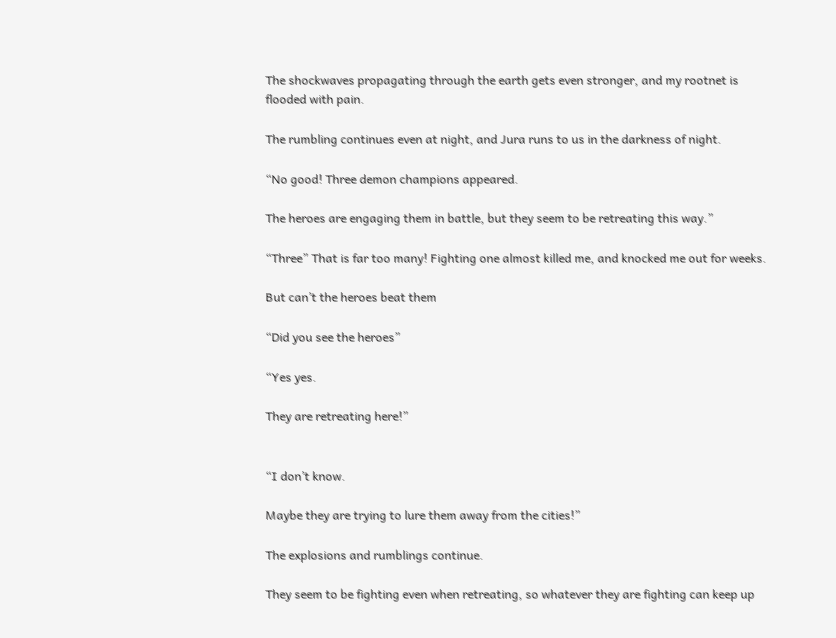The shockwaves propagating through the earth gets even stronger, and my rootnet is flooded with pain.

The rumbling continues even at night, and Jura runs to us in the darkness of night.

“No good! Three demon champions appeared.

The heroes are engaging them in battle, but they seem to be retreating this way.”

“Three” That is far too many! Fighting one almost killed me, and knocked me out for weeks.

But can’t the heroes beat them

“Did you see the heroes”

“Yes yes.

They are retreating here!”


“I don’t know.

Maybe they are trying to lure them away from the cities!”

The explosions and rumblings continue.

They seem to be fighting even when retreating, so whatever they are fighting can keep up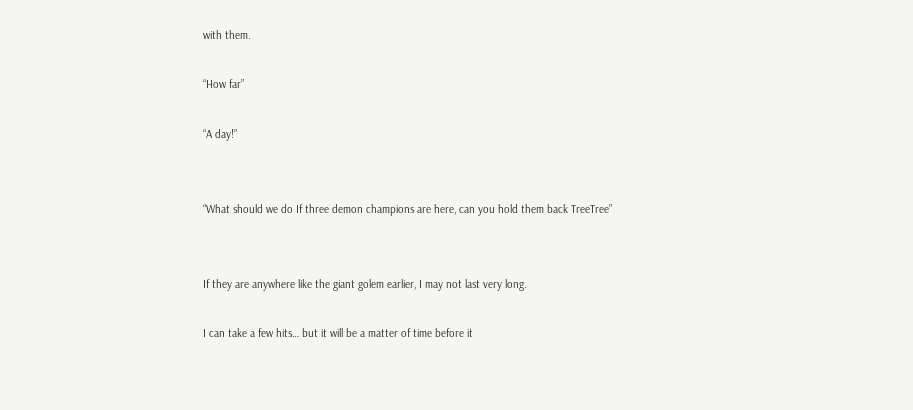with them.

“How far”

“A day!”


“What should we do If three demon champions are here, can you hold them back TreeTree”


If they are anywhere like the giant golem earlier, I may not last very long.

I can take a few hits… but it will be a matter of time before it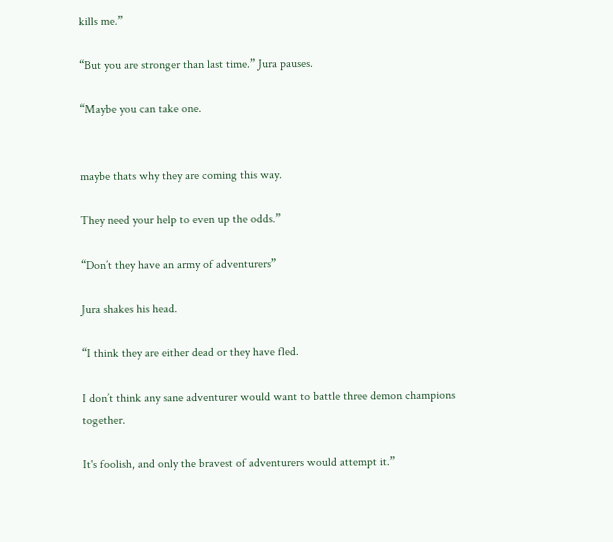kills me.”

“But you are stronger than last time.” Jura pauses.

“Maybe you can take one.


maybe thats why they are coming this way.

They need your help to even up the odds.”

“Don’t they have an army of adventurers”

Jura shakes his head.

“I think they are either dead or they have fled.

I don’t think any sane adventurer would want to battle three demon champions together.

It's foolish, and only the bravest of adventurers would attempt it.”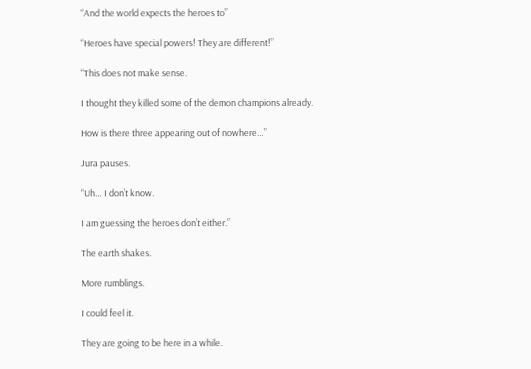“And the world expects the heroes to”

“Heroes have special powers! They are different!”

“This does not make sense.

I thought they killed some of the demon champions already.

How is there three appearing out of nowhere…”

Jura pauses.

“Uh… I don’t know.

I am guessing the heroes don’t either.”

The earth shakes.

More rumblings.

I could feel it.

They are going to be here in a while.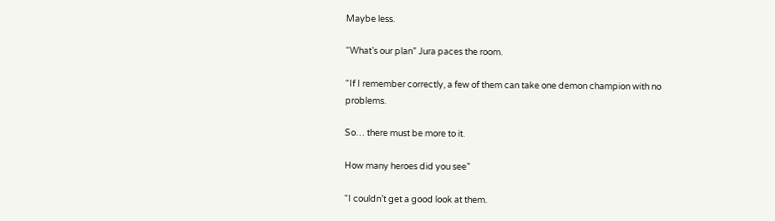Maybe less.

“What’s our plan” Jura paces the room.

“If I remember correctly, a few of them can take one demon champion with no problems.

So… there must be more to it.

How many heroes did you see”

“I couldn’t get a good look at them.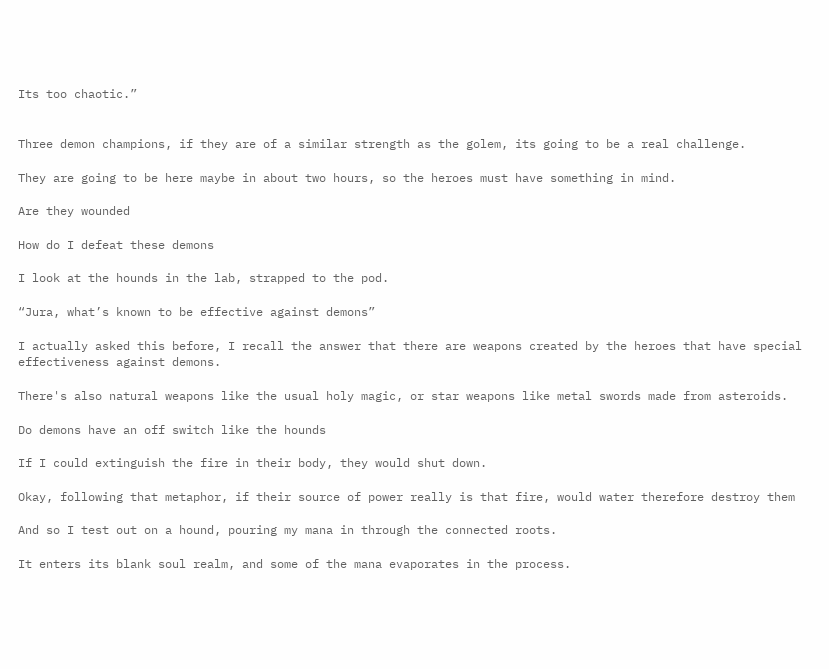Its too chaotic.”


Three demon champions, if they are of a similar strength as the golem, its going to be a real challenge.

They are going to be here maybe in about two hours, so the heroes must have something in mind.

Are they wounded

How do I defeat these demons

I look at the hounds in the lab, strapped to the pod.

“Jura, what’s known to be effective against demons”

I actually asked this before, I recall the answer that there are weapons created by the heroes that have special effectiveness against demons.

There's also natural weapons like the usual holy magic, or star weapons like metal swords made from asteroids.

Do demons have an off switch like the hounds

If I could extinguish the fire in their body, they would shut down.

Okay, following that metaphor, if their source of power really is that fire, would water therefore destroy them

And so I test out on a hound, pouring my mana in through the connected roots.

It enters its blank soul realm, and some of the mana evaporates in the process.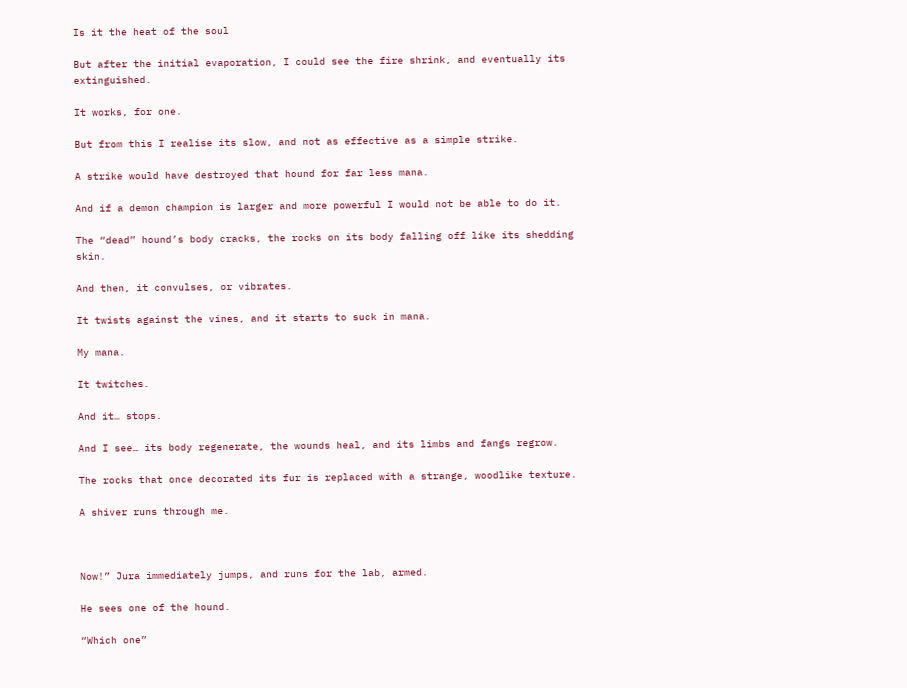Is it the heat of the soul

But after the initial evaporation, I could see the fire shrink, and eventually its extinguished.

It works, for one.

But from this I realise its slow, and not as effective as a simple strike.

A strike would have destroyed that hound for far less mana.

And if a demon champion is larger and more powerful I would not be able to do it.

The “dead” hound’s body cracks, the rocks on its body falling off like its shedding skin.

And then, it convulses, or vibrates.

It twists against the vines, and it starts to suck in mana.

My mana.

It twitches.

And it… stops.

And I see… its body regenerate, the wounds heal, and its limbs and fangs regrow.

The rocks that once decorated its fur is replaced with a strange, woodlike texture.

A shiver runs through me.



Now!” Jura immediately jumps, and runs for the lab, armed.

He sees one of the hound.

“Which one”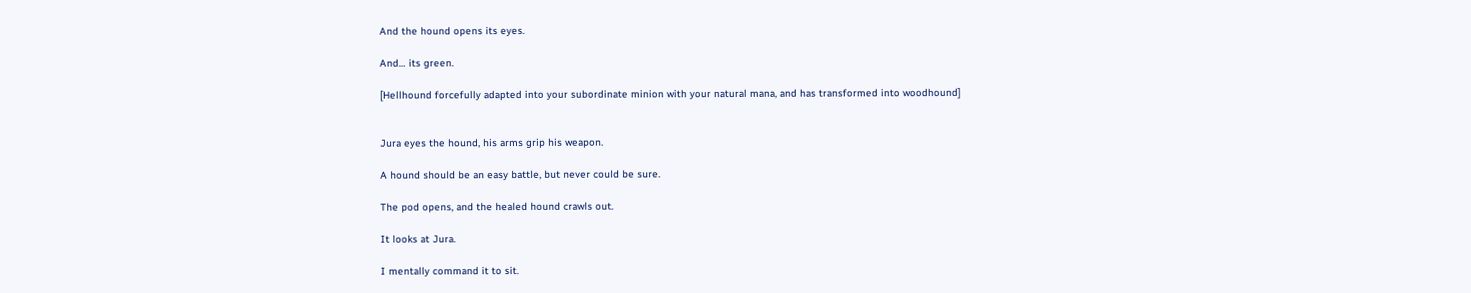And the hound opens its eyes.

And… its green.

[Hellhound forcefully adapted into your subordinate minion with your natural mana, and has transformed into woodhound]


Jura eyes the hound, his arms grip his weapon.

A hound should be an easy battle, but never could be sure.

The pod opens, and the healed hound crawls out.

It looks at Jura.

I mentally command it to sit.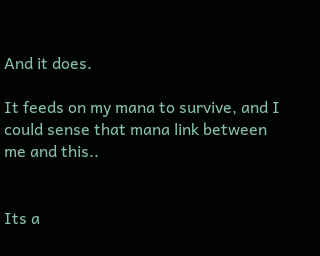And it does.

It feeds on my mana to survive, and I could sense that mana link between me and this..


Its a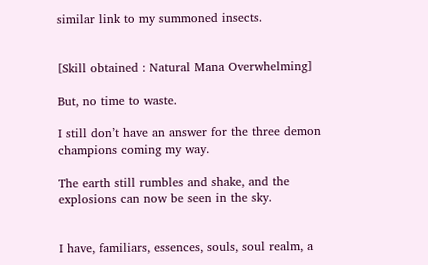similar link to my summoned insects.


[Skill obtained : Natural Mana Overwhelming]

But, no time to waste.

I still don’t have an answer for the three demon champions coming my way.

The earth still rumbles and shake, and the explosions can now be seen in the sky.


I have, familiars, essences, souls, soul realm, a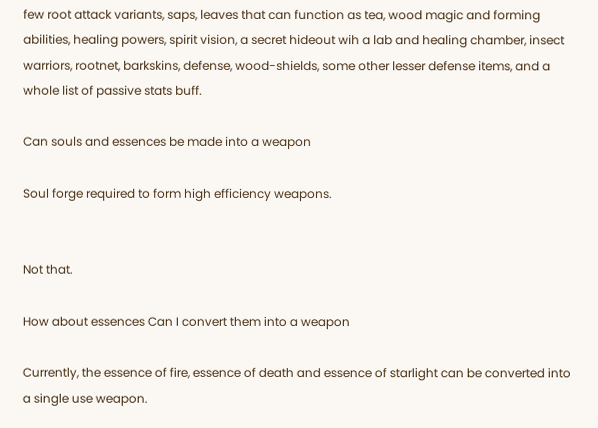few root attack variants, saps, leaves that can function as tea, wood magic and forming abilities, healing powers, spirit vision, a secret hideout wih a lab and healing chamber, insect warriors, rootnet, barkskins, defense, wood-shields, some other lesser defense items, and a whole list of passive stats buff.

Can souls and essences be made into a weapon

Soul forge required to form high efficiency weapons.


Not that.

How about essences Can I convert them into a weapon

Currently, the essence of fire, essence of death and essence of starlight can be converted into a single use weapon.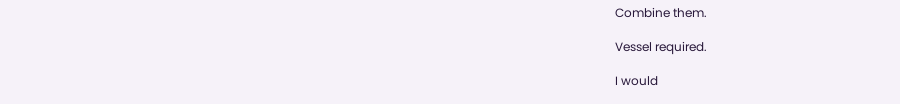Combine them.

Vessel required.

I would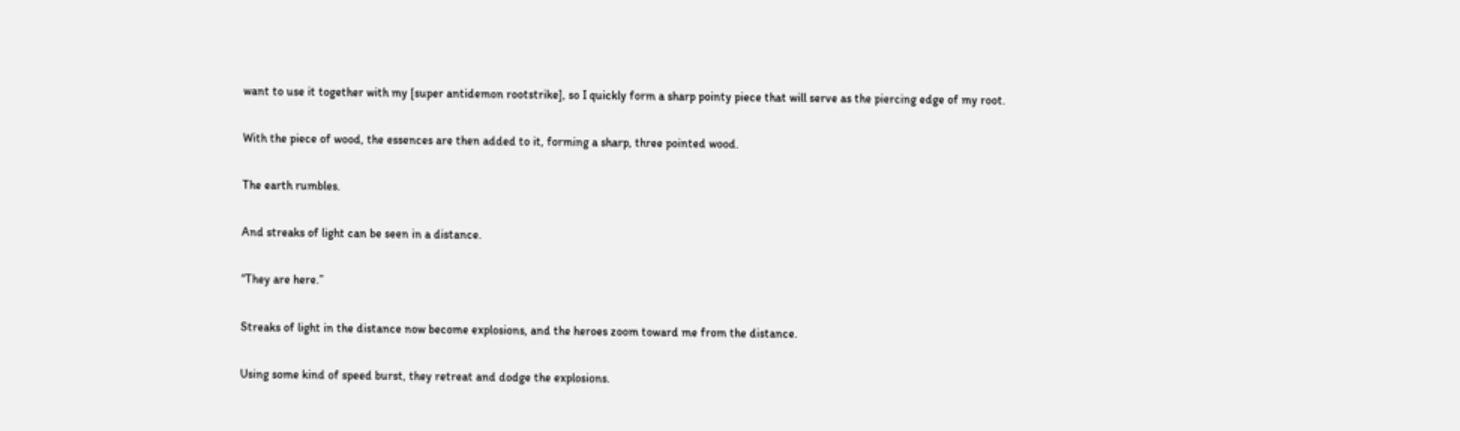want to use it together with my [super antidemon rootstrike], so I quickly form a sharp pointy piece that will serve as the piercing edge of my root.

With the piece of wood, the essences are then added to it, forming a sharp, three pointed wood.

The earth rumbles.

And streaks of light can be seen in a distance.

“They are here.”

Streaks of light in the distance now become explosions, and the heroes zoom toward me from the distance.

Using some kind of speed burst, they retreat and dodge the explosions.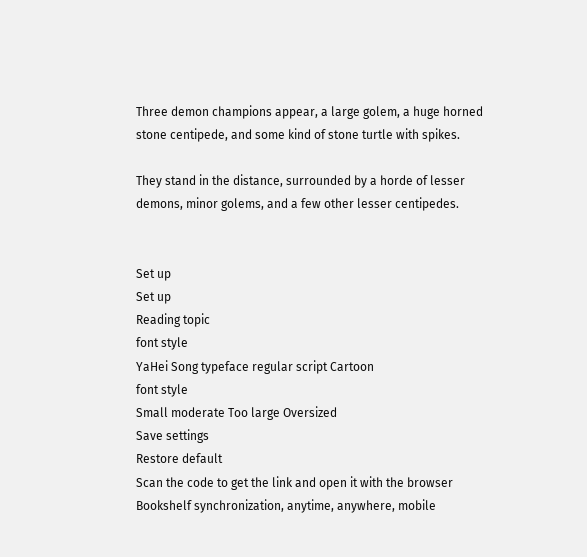Three demon champions appear, a large golem, a huge horned stone centipede, and some kind of stone turtle with spikes.

They stand in the distance, surrounded by a horde of lesser demons, minor golems, and a few other lesser centipedes.


Set up
Set up
Reading topic
font style
YaHei Song typeface regular script Cartoon
font style
Small moderate Too large Oversized
Save settings
Restore default
Scan the code to get the link and open it with the browser
Bookshelf synchronization, anytime, anywhere, mobile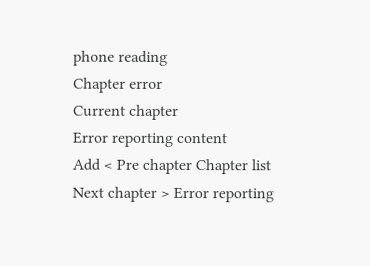phone reading
Chapter error
Current chapter
Error reporting content
Add < Pre chapter Chapter list Next chapter > Error reporting